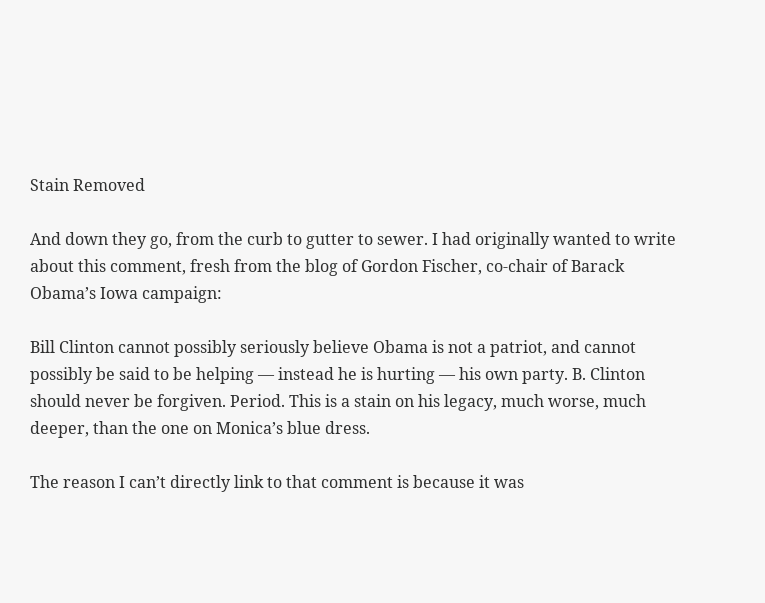Stain Removed

And down they go, from the curb to gutter to sewer. I had originally wanted to write about this comment, fresh from the blog of Gordon Fischer, co-chair of Barack Obama’s Iowa campaign:

Bill Clinton cannot possibly seriously believe Obama is not a patriot, and cannot possibly be said to be helping — instead he is hurting — his own party. B. Clinton should never be forgiven. Period. This is a stain on his legacy, much worse, much deeper, than the one on Monica’s blue dress.

The reason I can’t directly link to that comment is because it was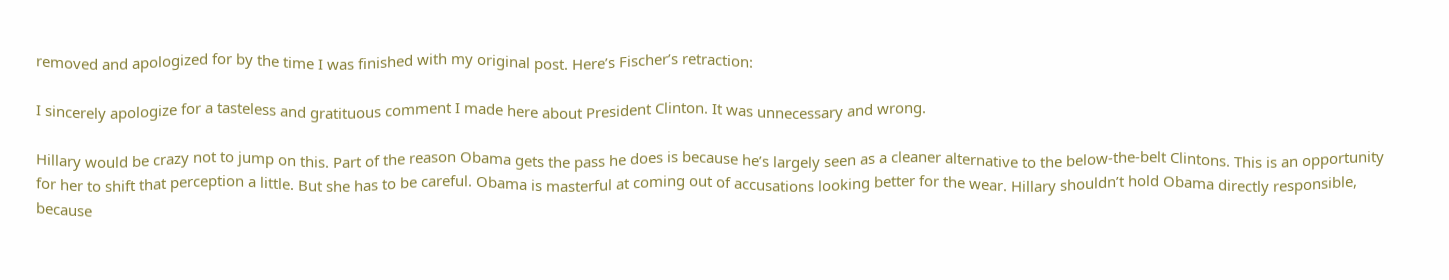removed and apologized for by the time I was finished with my original post. Here’s Fischer’s retraction:

I sincerely apologize for a tasteless and gratituous comment I made here about President Clinton. It was unnecessary and wrong.

Hillary would be crazy not to jump on this. Part of the reason Obama gets the pass he does is because he’s largely seen as a cleaner alternative to the below-the-belt Clintons. This is an opportunity for her to shift that perception a little. But she has to be careful. Obama is masterful at coming out of accusations looking better for the wear. Hillary shouldn’t hold Obama directly responsible, because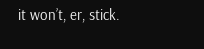it won’t, er, stick.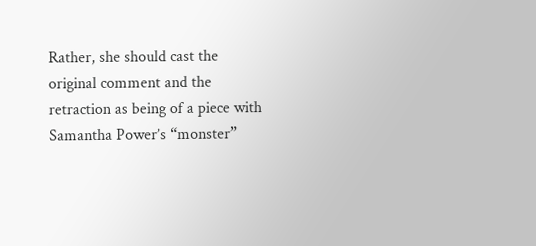Rather, she should cast the original comment and the retraction as being of a piece with Samantha Power’s “monster”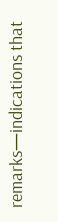remarks—indications that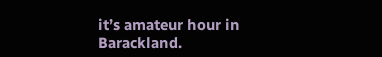it’s amateur hour in Barackland.